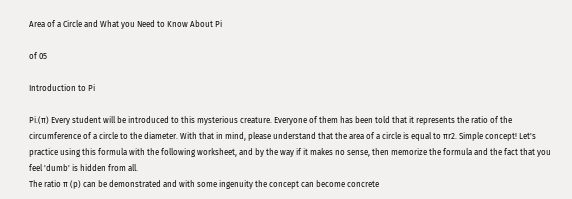Area of a Circle and What you Need to Know About Pi

of 05

Introduction to Pi

Pi.(π) Every student will be introduced to this mysterious creature. Everyone of them has been told that it represents the ratio of the circumference of a circle to the diameter. With that in mind, please understand that the area of a circle is equal to πr2. Simple concept! Let's practice using this formula with the following worksheet, and by the way if it makes no sense, then memorize the formula and the fact that you feel 'dumb' is hidden from all.
The ratio π (p) can be demonstrated and with some ingenuity the concept can become concrete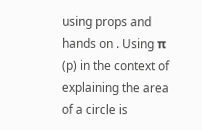using props and hands on . Using π (p) in the context of explaining the area of a circle is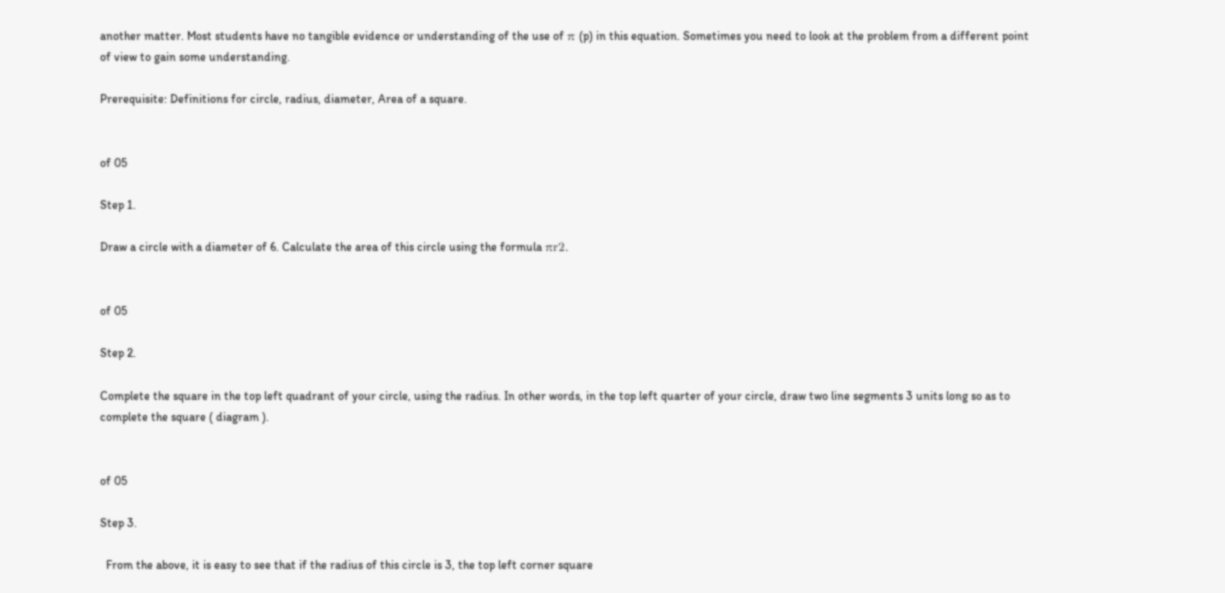another matter. Most students have no tangible evidence or understanding of the use of π (p) in this equation. Sometimes you need to look at the problem from a different point of view to gain some understanding.

Prerequisite: Definitions for circle, radius, diameter, Area of a square.


of 05

Step 1.

Draw a circle with a diameter of 6. Calculate the area of this circle using the formula πr2.


of 05

Step 2.

Complete the square in the top left quadrant of your circle, using the radius. In other words, in the top left quarter of your circle, draw two line segments 3 units long so as to complete the square ( diagram ).


of 05

Step 3.

  From the above, it is easy to see that if the radius of this circle is 3, the top left corner square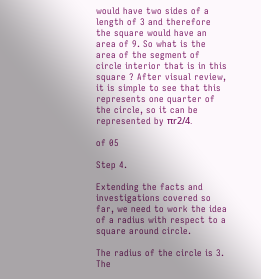would have two sides of a length of 3 and therefore the square would have an area of 9. So what is the area of the segment of circle interior that is in this square ? After visual review, it is simple to see that this represents one quarter of the circle, so it can be represented by πr2/4.

of 05

Step 4.

Extending the facts and investigations covered so far, we need to work the idea of a radius with respect to a square around circle.

The radius of the circle is 3. The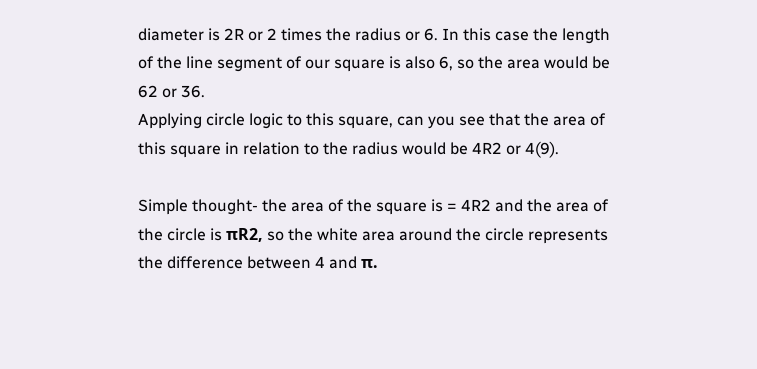diameter is 2R or 2 times the radius or 6. In this case the length of the line segment of our square is also 6, so the area would be 62 or 36.
Applying circle logic to this square, can you see that the area of this square in relation to the radius would be 4R2 or 4(9).

Simple thought- the area of the square is = 4R2 and the area of the circle is πR2, so the white area around the circle represents the difference between 4 and π.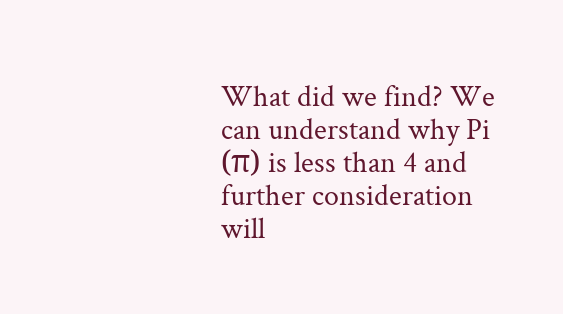What did we find? We can understand why Pi (π) is less than 4 and further consideration will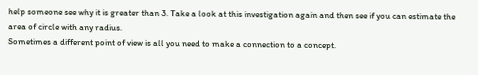help someone see why it is greater than 3. Take a look at this investigation again and then see if you can estimate the area of circle with any radius.
Sometimes a different point of view is all you need to make a connection to a concept.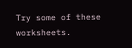Try some of these worksheets.